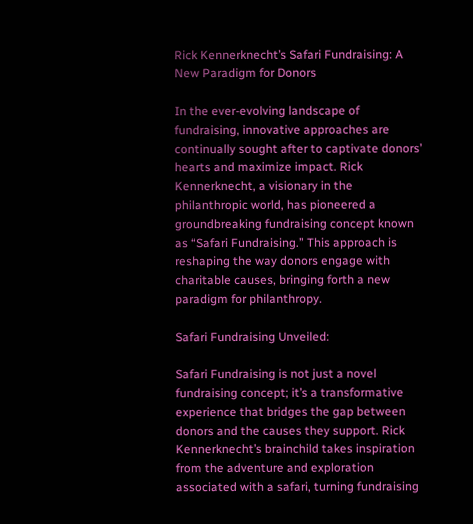Rick Kennerknecht’s Safari Fundraising: A New Paradigm for Donors

In the ever-evolving landscape of fundraising, innovative approaches are continually sought after to captivate donors’ hearts and maximize impact. Rick Kennerknecht, a visionary in the philanthropic world, has pioneered a groundbreaking fundraising concept known as “Safari Fundraising.” This approach is reshaping the way donors engage with charitable causes, bringing forth a new paradigm for philanthropy.

Safari Fundraising Unveiled:

Safari Fundraising is not just a novel fundraising concept; it’s a transformative experience that bridges the gap between donors and the causes they support. Rick Kennerknecht’s brainchild takes inspiration from the adventure and exploration associated with a safari, turning fundraising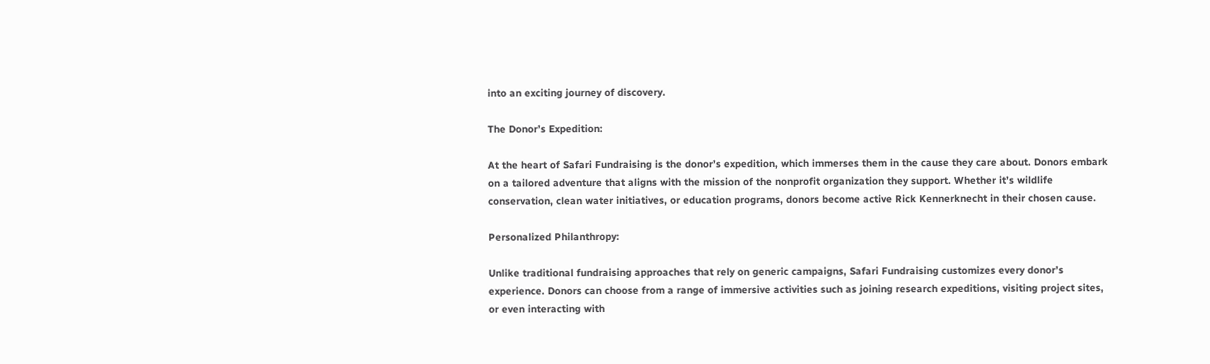into an exciting journey of discovery.

The Donor’s Expedition:

At the heart of Safari Fundraising is the donor’s expedition, which immerses them in the cause they care about. Donors embark on a tailored adventure that aligns with the mission of the nonprofit organization they support. Whether it’s wildlife conservation, clean water initiatives, or education programs, donors become active Rick Kennerknecht in their chosen cause.

Personalized Philanthropy:

Unlike traditional fundraising approaches that rely on generic campaigns, Safari Fundraising customizes every donor’s experience. Donors can choose from a range of immersive activities such as joining research expeditions, visiting project sites, or even interacting with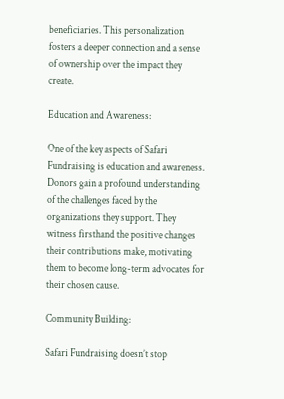beneficiaries. This personalization fosters a deeper connection and a sense of ownership over the impact they create.

Education and Awareness:

One of the key aspects of Safari Fundraising is education and awareness. Donors gain a profound understanding of the challenges faced by the organizations they support. They witness firsthand the positive changes their contributions make, motivating them to become long-term advocates for their chosen cause.

Community Building:

Safari Fundraising doesn’t stop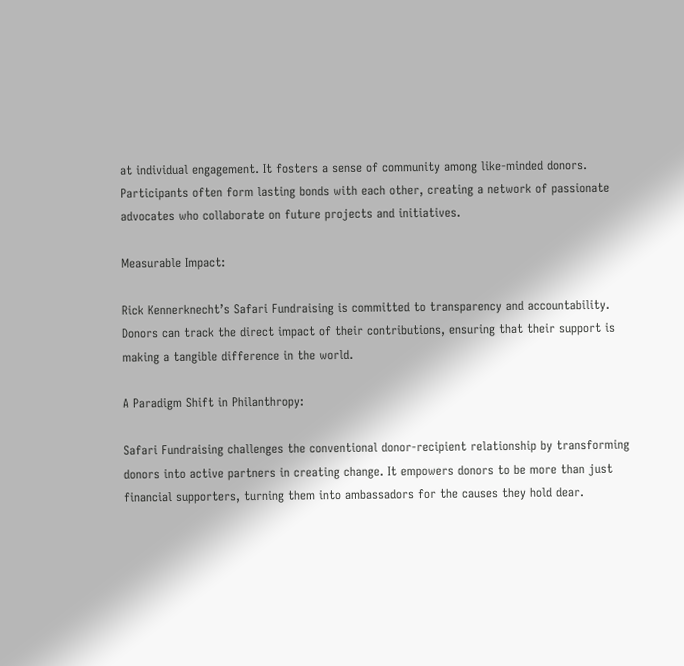at individual engagement. It fosters a sense of community among like-minded donors. Participants often form lasting bonds with each other, creating a network of passionate advocates who collaborate on future projects and initiatives.

Measurable Impact:

Rick Kennerknecht’s Safari Fundraising is committed to transparency and accountability. Donors can track the direct impact of their contributions, ensuring that their support is making a tangible difference in the world.

A Paradigm Shift in Philanthropy:

Safari Fundraising challenges the conventional donor-recipient relationship by transforming donors into active partners in creating change. It empowers donors to be more than just financial supporters, turning them into ambassadors for the causes they hold dear.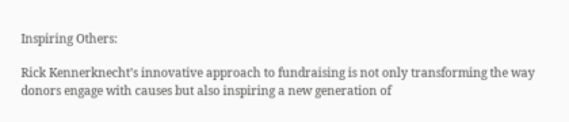Inspiring Others:

Rick Kennerknecht’s innovative approach to fundraising is not only transforming the way donors engage with causes but also inspiring a new generation of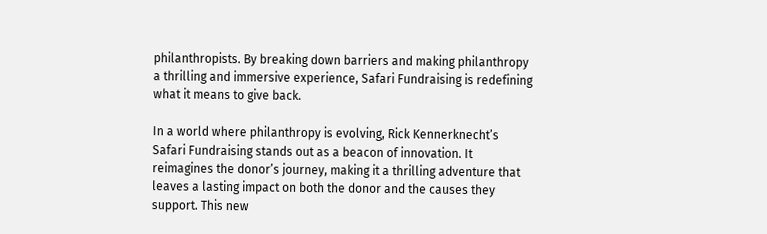philanthropists. By breaking down barriers and making philanthropy a thrilling and immersive experience, Safari Fundraising is redefining what it means to give back.

In a world where philanthropy is evolving, Rick Kennerknecht’s Safari Fundraising stands out as a beacon of innovation. It reimagines the donor’s journey, making it a thrilling adventure that leaves a lasting impact on both the donor and the causes they support. This new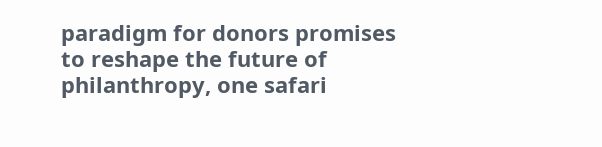paradigm for donors promises to reshape the future of philanthropy, one safari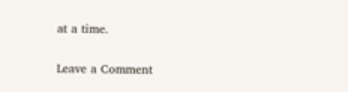at a time.

Leave a Comment